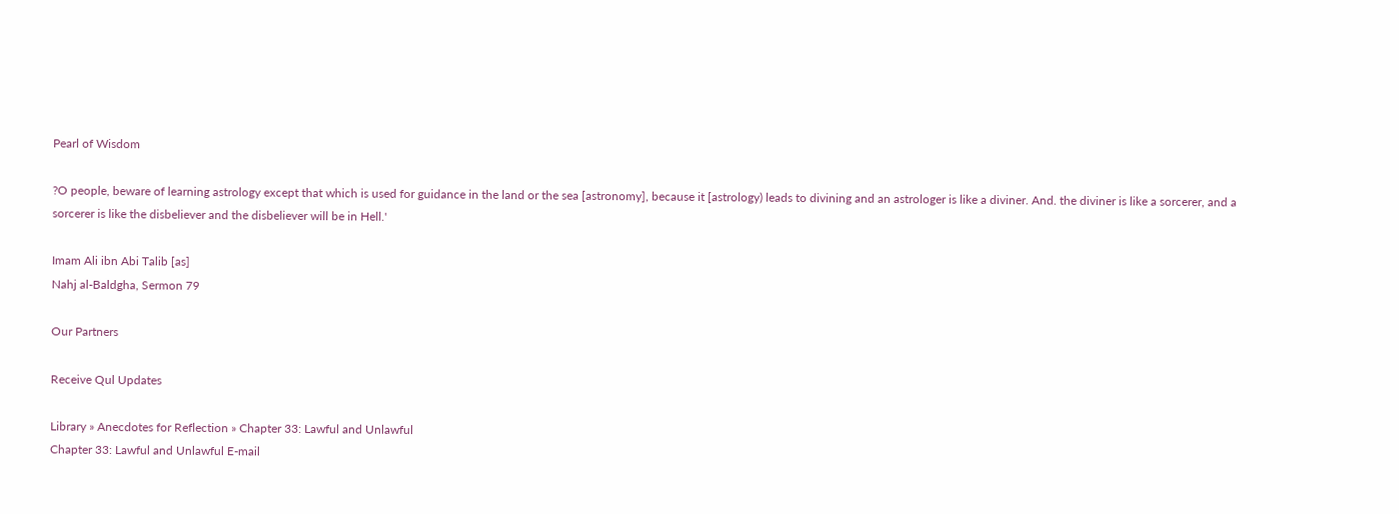Pearl of Wisdom

?O people, beware of learning astrology except that which is used for guidance in the land or the sea [astronomy], because it [astrology) leads to divining and an astrologer is like a diviner. And. the diviner is like a sorcerer, and a sorcerer is like the disbeliever and the disbeliever will be in Hell.'

Imam Ali ibn Abi Talib [as]
Nahj al-Baldgha, Sermon 79

Our Partners

Receive Qul Updates

Library » Anecdotes for Reflection » Chapter 33: Lawful and Unlawful
Chapter 33: Lawful and Unlawful E-mail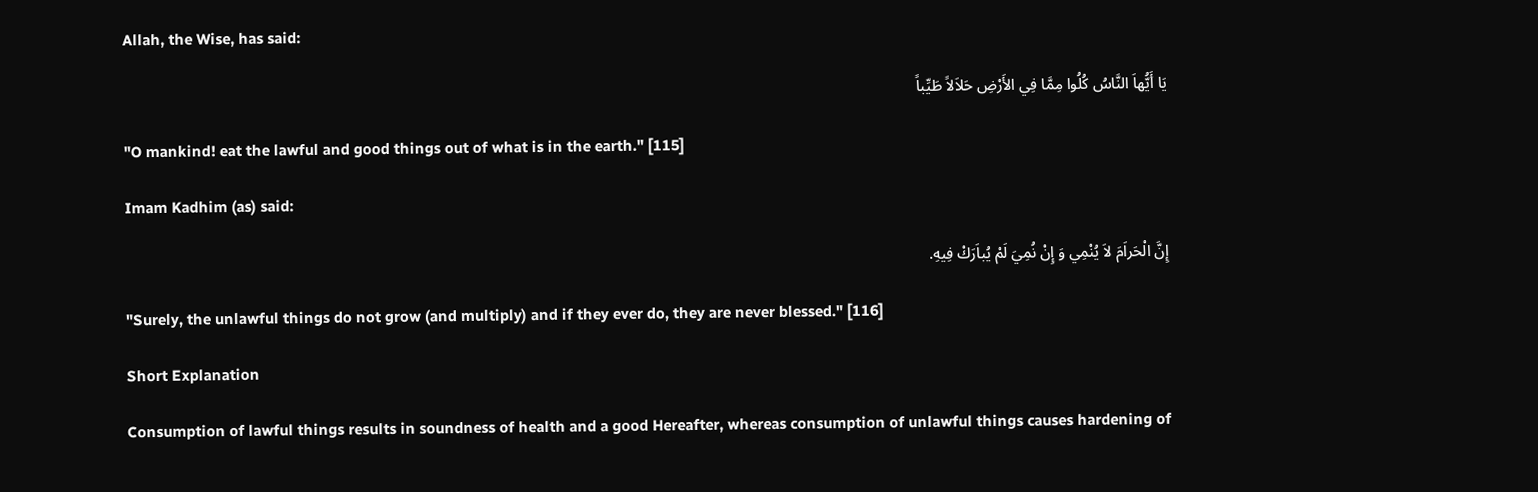Allah, the Wise, has said:

يَا أَيُّهاَ النَّاسُ کُلُوا مِمَّا فِي الأَرْضِ حَلاَلاً طَيِّباً

"O mankind! eat the lawful and good things out of what is in the earth." [115]

Imam Kadhim (as) said:

إِنَّ الْحَراَمَ لاَ يُنْمِي وَ إِنْ نُمِيَ لَمْ يُباَرَكْ فِيهِ.

"Surely, the unlawful things do not grow (and multiply) and if they ever do, they are never blessed." [116]

Short Explanation

Consumption of lawful things results in soundness of health and a good Hereafter, whereas consumption of unlawful things causes hardening of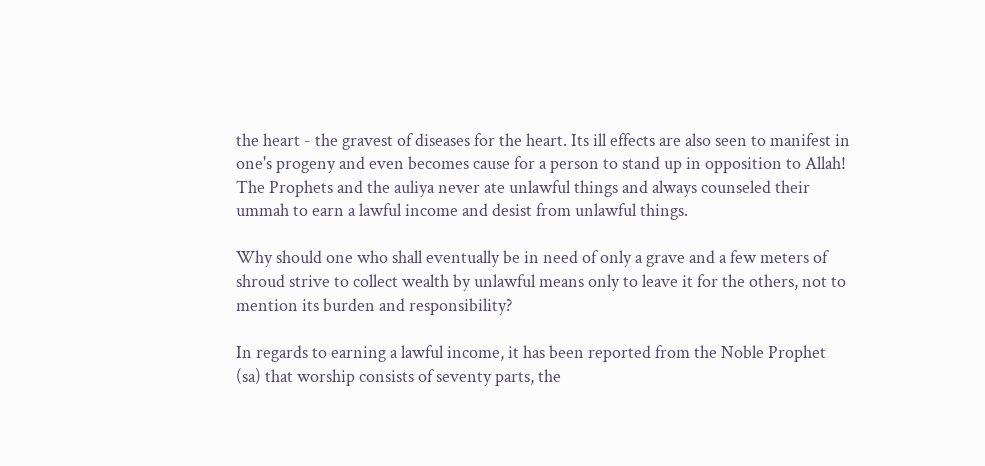the heart - the gravest of diseases for the heart. Its ill effects are also seen to manifest in one's progeny and even becomes cause for a person to stand up in opposition to Allah! The Prophets and the auliya never ate unlawful things and always counseled their ummah to earn a lawful income and desist from unlawful things.

Why should one who shall eventually be in need of only a grave and a few meters of shroud strive to collect wealth by unlawful means only to leave it for the others, not to mention its burden and responsibility?

In regards to earning a lawful income, it has been reported from the Noble Prophet (sa) that worship consists of seventy parts, the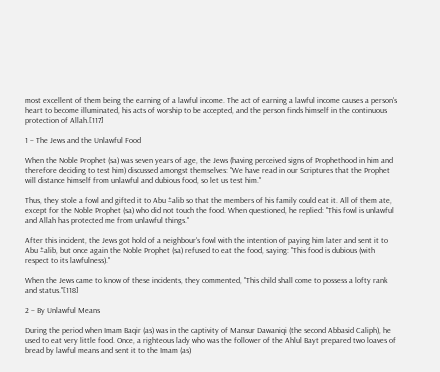most excellent of them being the earning of a lawful income. The act of earning a lawful income causes a person's heart to become illuminated, his acts of worship to be accepted, and the person finds himself in the continuous protection of Allah.[117]

1 – The Jews and the Unlawful Food

When the Noble Prophet (sa) was seven years of age, the Jews (having perceived signs of Prophethood in him and therefore deciding to test him) discussed amongst themselves: "We have read in our Scriptures that the Prophet will distance himself from unlawful and dubious food, so let us test him."

Thus, they stole a fowl and gifted it to Abu ±alib so that the members of his family could eat it. All of them ate, except for the Noble Prophet (sa) who did not touch the food. When questioned, he replied: "This fowl is unlawful and Allah has protected me from unlawful things."

After this incident, the Jews got hold of a neighbour's fowl with the intention of paying him later and sent it to Abu ±alib, but once again the Noble Prophet (sa) refused to eat the food, saying: "This food is dubious (with respect to its lawfulness)."

When the Jews came to know of these incidents, they commented, "This child shall come to possess a lofty rank and status."[118]

2 – By Unlawful Means

During the period when Imam Baqir (as) was in the captivity of Mansur Dawaniqi (the second Abbasid Caliph), he used to eat very little food. Once, a righteous lady who was the follower of the Ahlul Bayt prepared two loaves of bread by lawful means and sent it to the Imam (as)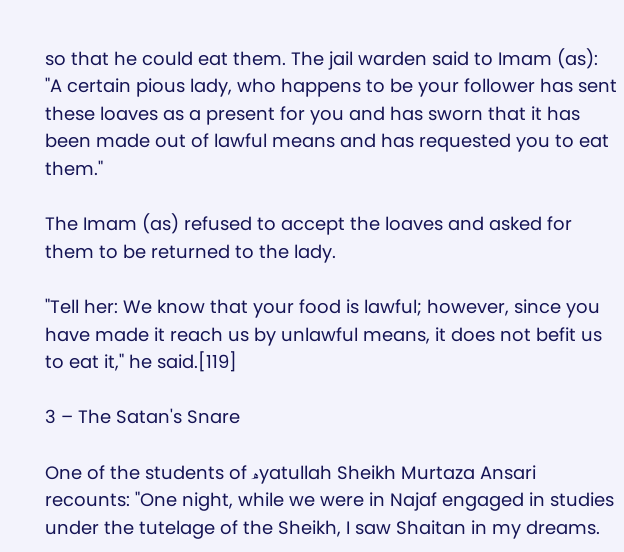so that he could eat them. The jail warden said to Imam (as): "A certain pious lady, who happens to be your follower has sent these loaves as a present for you and has sworn that it has been made out of lawful means and has requested you to eat them."

The Imam (as) refused to accept the loaves and asked for them to be returned to the lady.

"Tell her: We know that your food is lawful; however, since you have made it reach us by unlawful means, it does not befit us to eat it," he said.[119]

3 – The Satan's Snare

One of the students of ھyatullah Sheikh Murtaza Ansari recounts: "One night, while we were in Najaf engaged in studies under the tutelage of the Sheikh, I saw Shaitan in my dreams.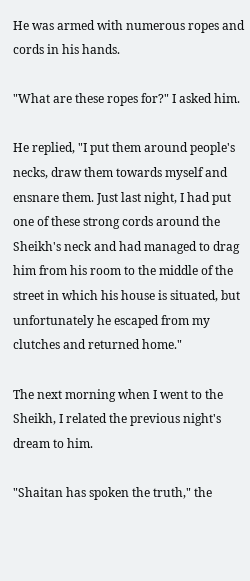He was armed with numerous ropes and cords in his hands.

"What are these ropes for?" I asked him.

He replied, "I put them around people's necks, draw them towards myself and ensnare them. Just last night, I had put one of these strong cords around the Sheikh's neck and had managed to drag him from his room to the middle of the street in which his house is situated, but unfortunately he escaped from my clutches and returned home."

The next morning when I went to the Sheikh, I related the previous night's dream to him.

"Shaitan has spoken the truth," the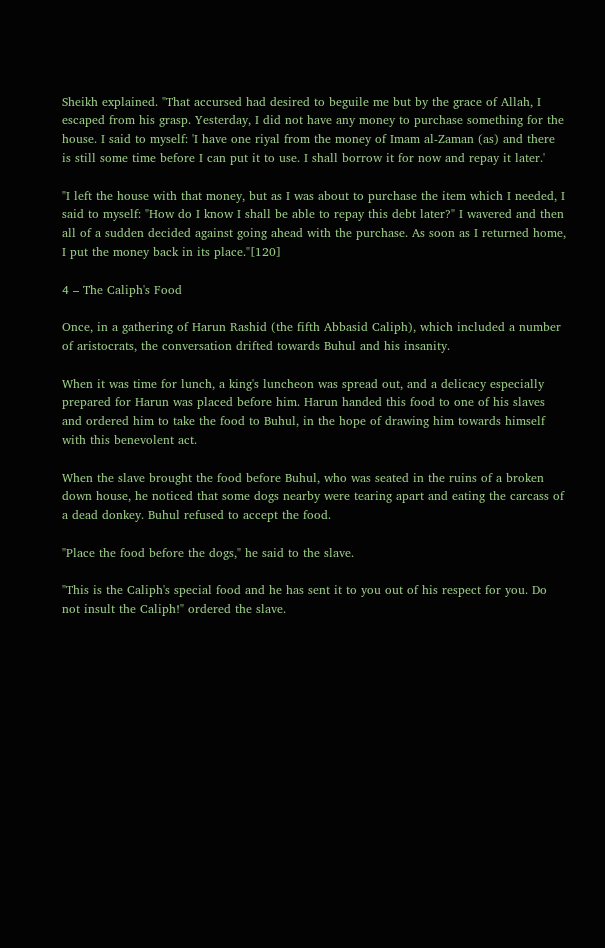Sheikh explained. "That accursed had desired to beguile me but by the grace of Allah, I escaped from his grasp. Yesterday, I did not have any money to purchase something for the house. I said to myself: 'I have one riyal from the money of Imam al-Zaman (as) and there is still some time before I can put it to use. I shall borrow it for now and repay it later.'

"I left the house with that money, but as I was about to purchase the item which I needed, I said to myself: "How do I know I shall be able to repay this debt later?" I wavered and then all of a sudden decided against going ahead with the purchase. As soon as I returned home, I put the money back in its place."[120]

4 – The Caliph's Food

Once, in a gathering of Harun Rashid (the fifth Abbasid Caliph), which included a number of aristocrats, the conversation drifted towards Buhul and his insanity.

When it was time for lunch, a king's luncheon was spread out, and a delicacy especially prepared for Harun was placed before him. Harun handed this food to one of his slaves and ordered him to take the food to Buhul, in the hope of drawing him towards himself with this benevolent act.

When the slave brought the food before Buhul, who was seated in the ruins of a broken down house, he noticed that some dogs nearby were tearing apart and eating the carcass of a dead donkey. Buhul refused to accept the food.

"Place the food before the dogs," he said to the slave.

"This is the Caliph's special food and he has sent it to you out of his respect for you. Do not insult the Caliph!" ordered the slave.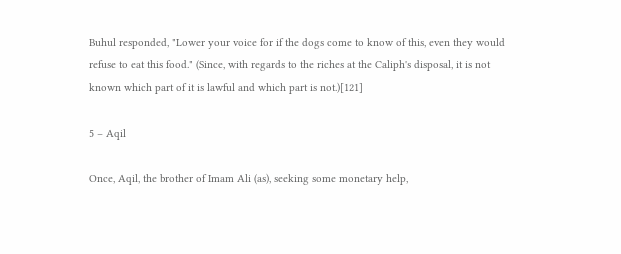Buhul responded, "Lower your voice for if the dogs come to know of this, even they would refuse to eat this food." (Since, with regards to the riches at the Caliph's disposal, it is not known which part of it is lawful and which part is not.)[121]

5 – Aqil

Once, Aqil, the brother of Imam Ali (as), seeking some monetary help,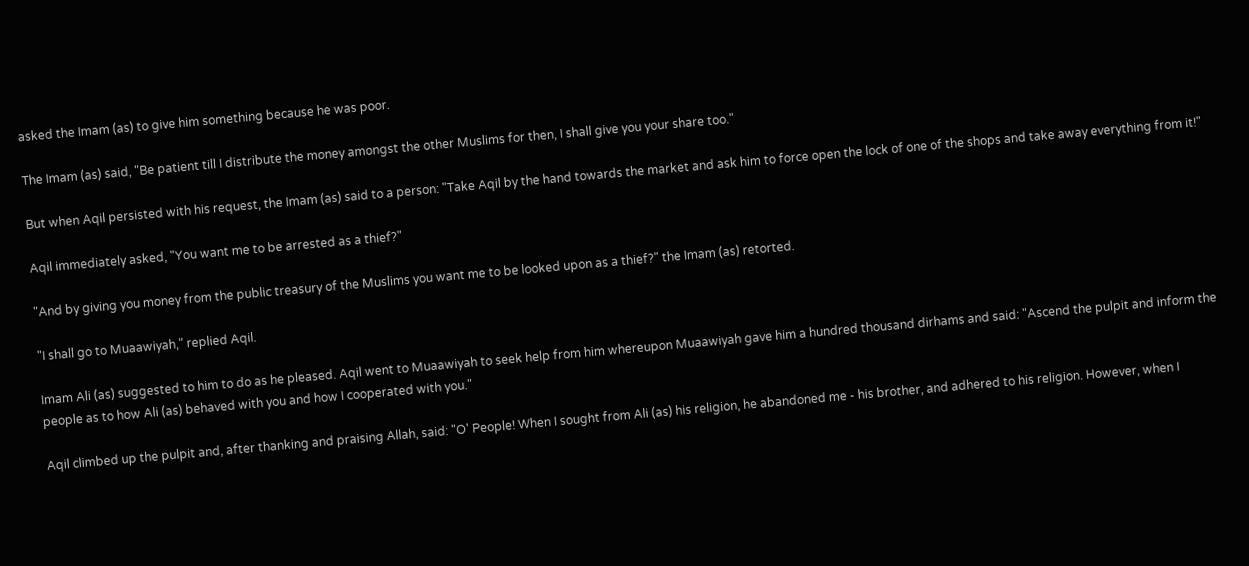asked the Imam (as) to give him something because he was poor.

The Imam (as) said, "Be patient till I distribute the money amongst the other Muslims for then, I shall give you your share too."

But when Aqil persisted with his request, the Imam (as) said to a person: "Take Aqil by the hand towards the market and ask him to force open the lock of one of the shops and take away everything from it!"

Aqil immediately asked, "You want me to be arrested as a thief?"

"And by giving you money from the public treasury of the Muslims you want me to be looked upon as a thief?" the Imam (as) retorted.

"I shall go to Muaawiyah," replied Aqil.

Imam Ali (as) suggested to him to do as he pleased. Aqil went to Muaawiyah to seek help from him whereupon Muaawiyah gave him a hundred thousand dirhams and said: "Ascend the pulpit and inform the people as to how Ali (as) behaved with you and how I cooperated with you."

Aqil climbed up the pulpit and, after thanking and praising Allah, said: "O' People! When I sought from Ali (as) his religion, he abandoned me - his brother, and adhered to his religion. However, when I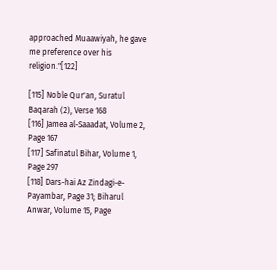approached Muaawiyah, he gave me preference over his religion."[122]

[115] Noble Qur'an, Suratul Baqarah (2), Verse 168
[116] Jamea al-Saaadat, Volume 2, Page 167
[117] Safinatul Bihar, Volume 1, Page 297
[118] Dars-hai Az Zindagi-e-Payambar, Page 31; Biharul Anwar, Volume 15, Page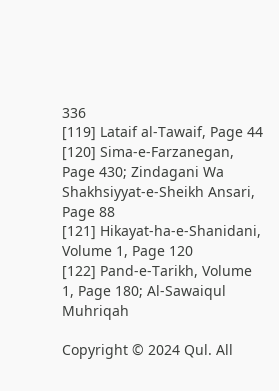336
[119] Lataif al-Tawaif, Page 44
[120] Sima-e-Farzanegan, Page 430; Zindagani Wa Shakhsiyyat-e-Sheikh Ansari, Page 88
[121] Hikayat-ha-e-Shanidani, Volume 1, Page 120
[122] Pand-e-Tarikh, Volume 1, Page 180; Al-Sawaiqul Muhriqah

Copyright © 2024 Qul. All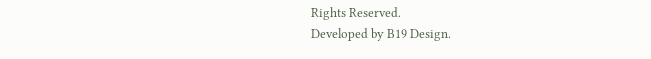Rights Reserved.
Developed by B19 Design.